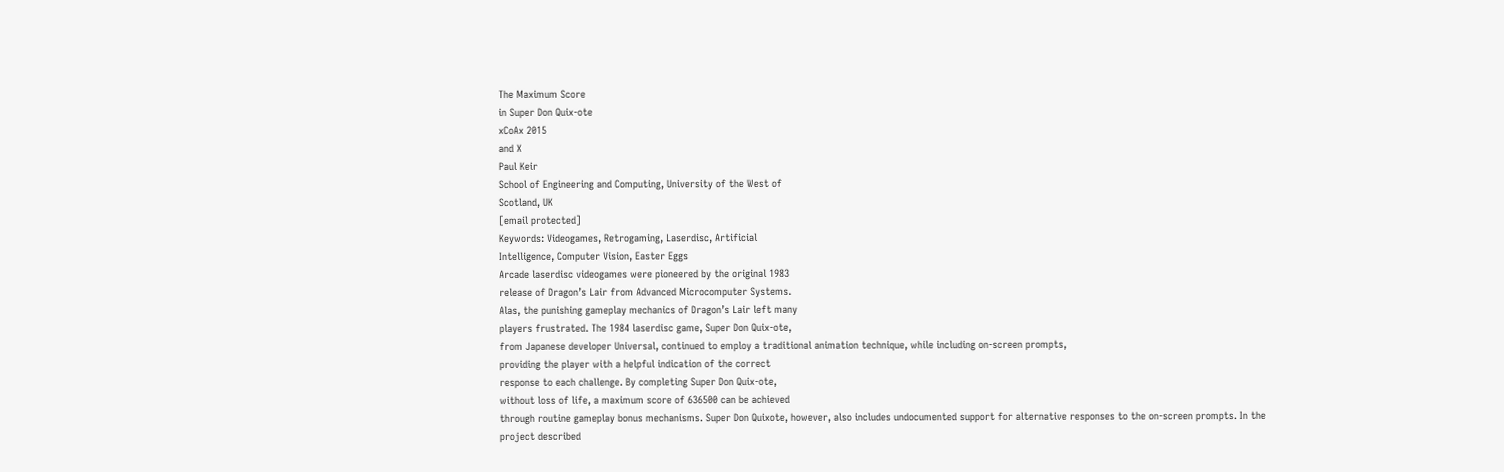The Maximum Score
in Super Don Quix-ote
xCoAx 2015
and X
Paul Keir
School of Engineering and Computing, University of the West of
Scotland, UK
[email protected]
Keywords: Videogames, Retrogaming, Laserdisc, Artificial
Intelligence, Computer Vision, Easter Eggs
Arcade laserdisc videogames were pioneered by the original 1983
release of Dragon’s Lair from Advanced Microcomputer Systems.
Alas, the punishing gameplay mechanics of Dragon’s Lair left many
players frustrated. The 1984 laserdisc game, Super Don Quix-ote,
from Japanese developer Universal, continued to employ a traditional animation technique, while including on-screen prompts,
providing the player with a helpful indication of the correct
response to each challenge. By completing Super Don Quix-ote,
without loss of life, a maximum score of 636500 can be achieved
through routine gameplay bonus mechanisms. Super Don Quixote, however, also includes undocumented support for alternative responses to the on-screen prompts. In the project described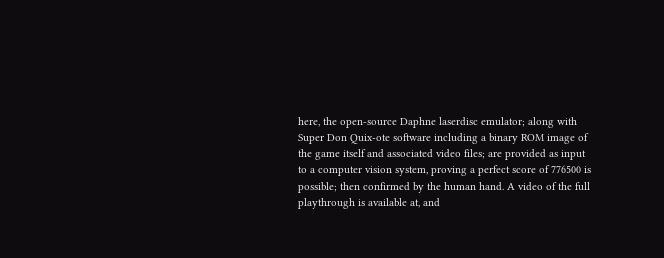here, the open-source Daphne laserdisc emulator; along with
Super Don Quix-ote software including a binary ROM image of
the game itself and associated video files; are provided as input
to a computer vision system, proving a perfect score of 776500 is
possible; then confirmed by the human hand. A video of the full
playthrough is available at, and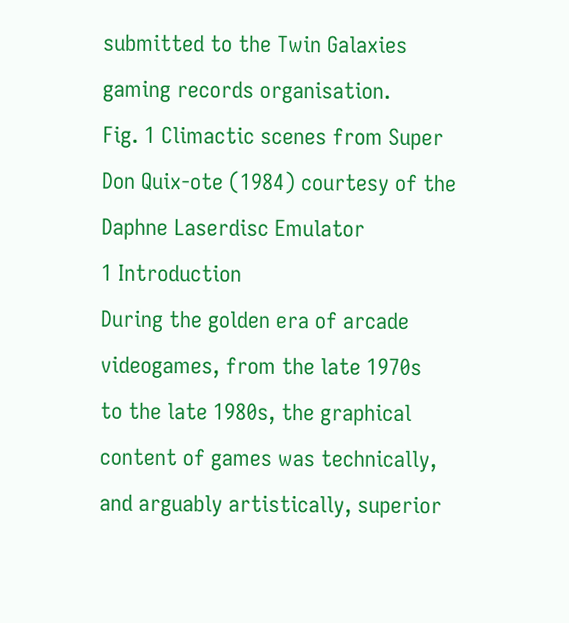submitted to the Twin Galaxies gaming records organisation.
Fig. 1 Climactic scenes from Super
Don Quix-ote (1984) courtesy of the
Daphne Laserdisc Emulator
1 Introduction
During the golden era of arcade videogames, from the late 1970s
to the late 1980s, the graphical content of games was technically, and arguably artistically, superior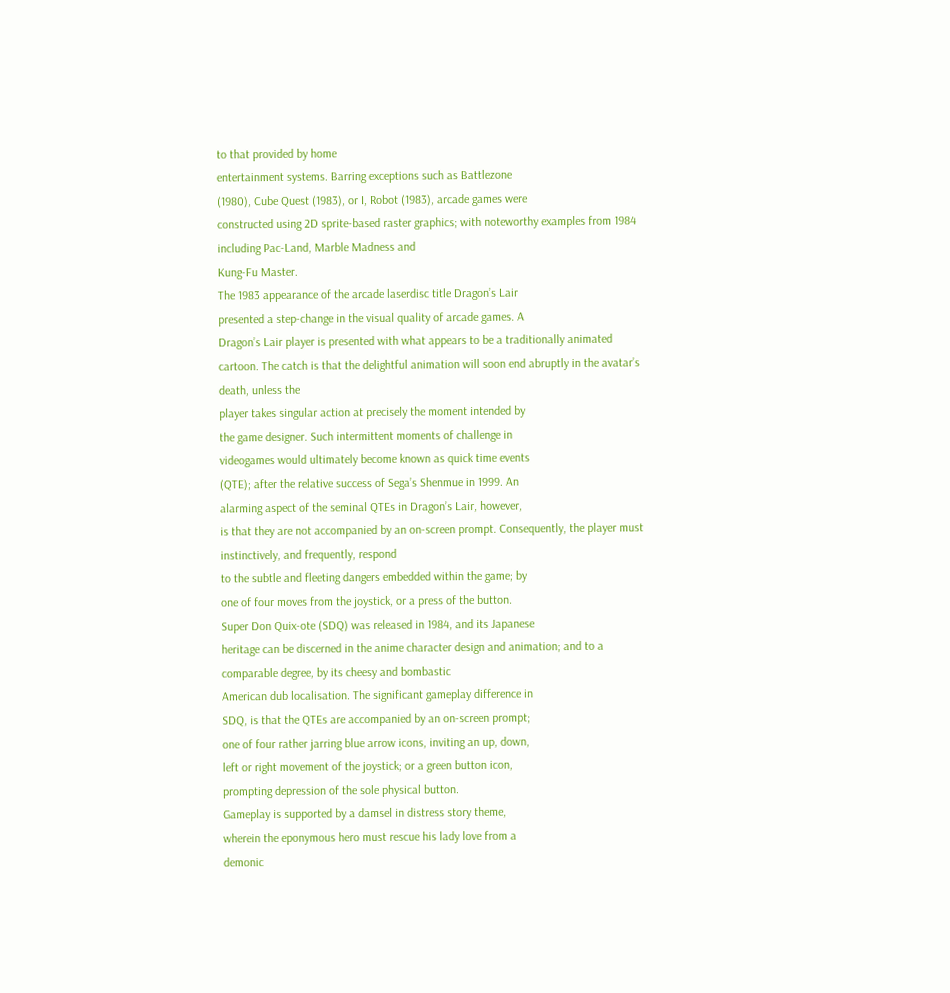to that provided by home
entertainment systems. Barring exceptions such as Battlezone
(1980), Cube Quest (1983), or I, Robot (1983), arcade games were
constructed using 2D sprite-based raster graphics; with noteworthy examples from 1984 including Pac-Land, Marble Madness and
Kung-Fu Master.
The 1983 appearance of the arcade laserdisc title Dragon’s Lair
presented a step-change in the visual quality of arcade games. A
Dragon’s Lair player is presented with what appears to be a traditionally animated cartoon. The catch is that the delightful animation will soon end abruptly in the avatar’s death, unless the
player takes singular action at precisely the moment intended by
the game designer. Such intermittent moments of challenge in
videogames would ultimately become known as quick time events
(QTE); after the relative success of Sega’s Shenmue in 1999. An
alarming aspect of the seminal QTEs in Dragon’s Lair, however,
is that they are not accompanied by an on-screen prompt. Consequently, the player must instinctively, and frequently, respond
to the subtle and fleeting dangers embedded within the game; by
one of four moves from the joystick, or a press of the button.
Super Don Quix-ote (SDQ) was released in 1984, and its Japanese
heritage can be discerned in the anime character design and animation; and to a comparable degree, by its cheesy and bombastic
American dub localisation. The significant gameplay difference in
SDQ, is that the QTEs are accompanied by an on-screen prompt;
one of four rather jarring blue arrow icons, inviting an up, down,
left or right movement of the joystick; or a green button icon,
prompting depression of the sole physical button.
Gameplay is supported by a damsel in distress story theme,
wherein the eponymous hero must rescue his lady love from a
demonic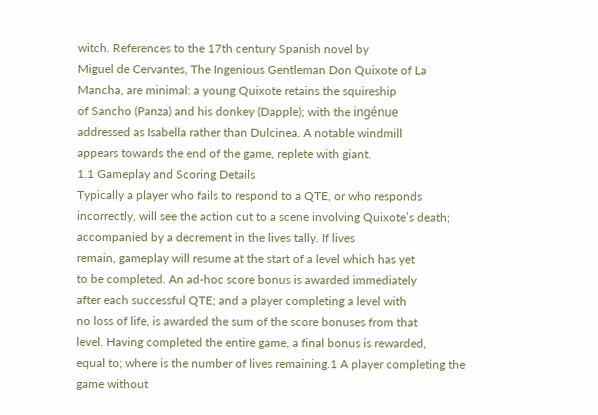witch. References to the 17th century Spanish novel by
Miguel de Cervantes, The Ingenious Gentleman Don Quixote of La
Mancha, are minimal: a young Quixote retains the squireship
of Sancho (Panza) and his donkey (Dapple); with the ingénue
addressed as Isabella rather than Dulcinea. A notable windmill
appears towards the end of the game, replete with giant.
1.1 Gameplay and Scoring Details
Typically a player who fails to respond to a QTE, or who responds
incorrectly, will see the action cut to a scene involving Quixote’s death; accompanied by a decrement in the lives tally. If lives
remain, gameplay will resume at the start of a level which has yet
to be completed. An ad-hoc score bonus is awarded immediately
after each successful QTE; and a player completing a level with
no loss of life, is awarded the sum of the score bonuses from that
level. Having completed the entire game, a final bonus is rewarded,
equal to; where is the number of lives remaining.1 A player completing the game without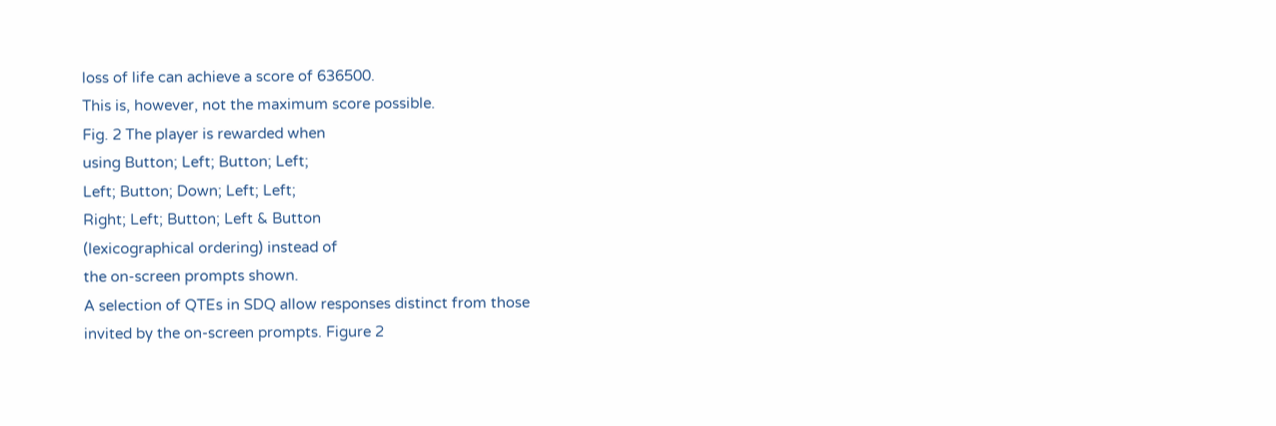loss of life can achieve a score of 636500.
This is, however, not the maximum score possible.
Fig. 2 The player is rewarded when
using Button; Left; Button; Left;
Left; Button; Down; Left; Left;
Right; Left; Button; Left & Button
(lexicographical ordering) instead of
the on-screen prompts shown.
A selection of QTEs in SDQ allow responses distinct from those
invited by the on-screen prompts. Figure 2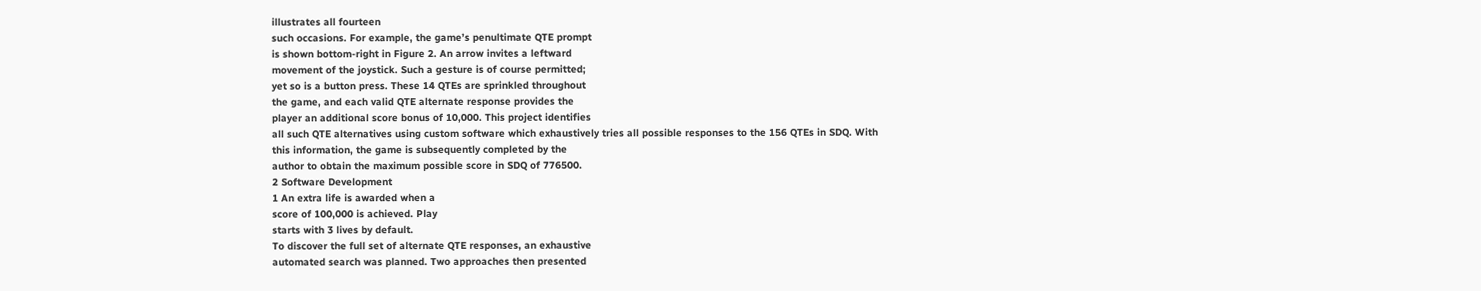illustrates all fourteen
such occasions. For example, the game’s penultimate QTE prompt
is shown bottom-right in Figure 2. An arrow invites a leftward
movement of the joystick. Such a gesture is of course permitted;
yet so is a button press. These 14 QTEs are sprinkled throughout
the game, and each valid QTE alternate response provides the
player an additional score bonus of 10,000. This project identifies
all such QTE alternatives using custom software which exhaustively tries all possible responses to the 156 QTEs in SDQ. With
this information, the game is subsequently completed by the
author to obtain the maximum possible score in SDQ of 776500.
2 Software Development
1 An extra life is awarded when a
score of 100,000 is achieved. Play
starts with 3 lives by default.
To discover the full set of alternate QTE responses, an exhaustive
automated search was planned. Two approaches then presented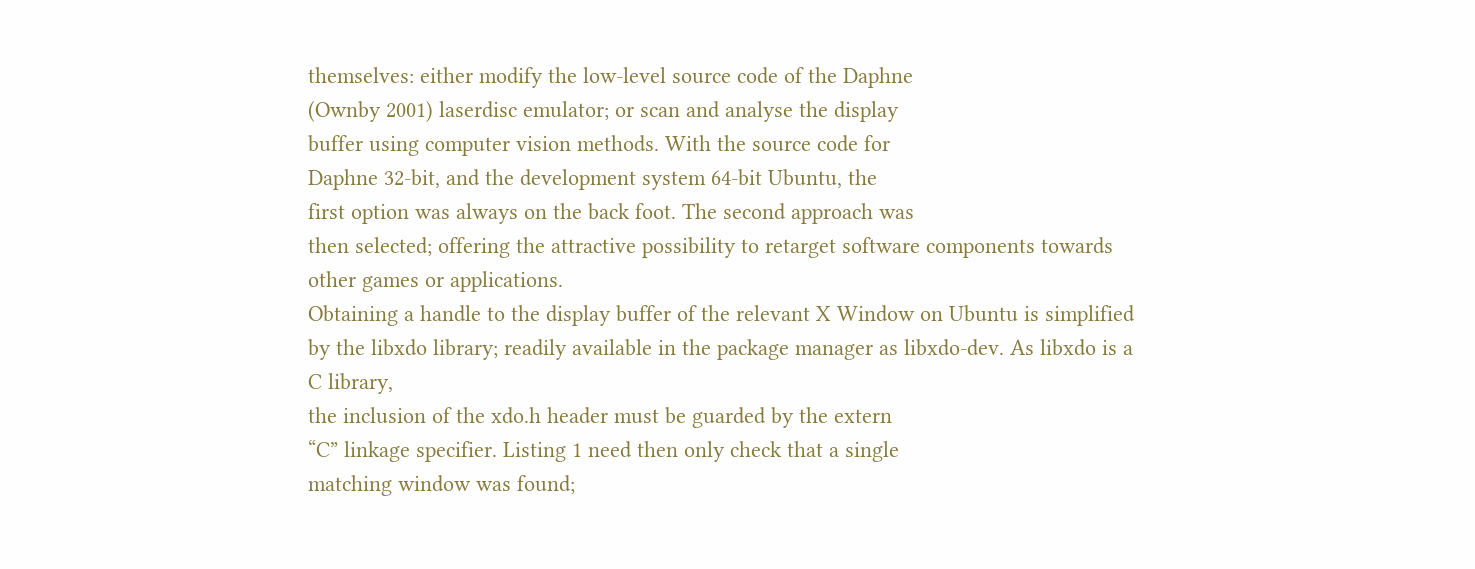themselves: either modify the low-level source code of the Daphne
(Ownby 2001) laserdisc emulator; or scan and analyse the display
buffer using computer vision methods. With the source code for
Daphne 32-bit, and the development system 64-bit Ubuntu, the
first option was always on the back foot. The second approach was
then selected; offering the attractive possibility to retarget software components towards other games or applications.
Obtaining a handle to the display buffer of the relevant X Window on Ubuntu is simplified by the libxdo library; readily available in the package manager as libxdo-dev. As libxdo is a C library,
the inclusion of the xdo.h header must be guarded by the extern
“C” linkage specifier. Listing 1 need then only check that a single
matching window was found;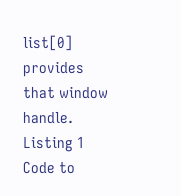list[0] provides that window handle.
Listing 1 Code to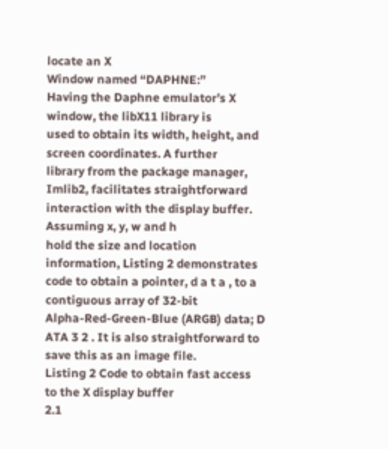locate an X
Window named “DAPHNE:”
Having the Daphne emulator’s X window, the libX11 library is
used to obtain its width, height, and screen coordinates. A further
library from the package manager, Imlib2, facilitates straightforward interaction with the display buffer. Assuming x, y, w and h
hold the size and location information, Listing 2 demonstrates
code to obtain a pointer, d a t a , to a contiguous array of 32-bit
Alpha-Red-Green-Blue (ARGB) data; D ATA 3 2 . It is also straightforward to save this as an image file.
Listing 2 Code to obtain fast access
to the X display buffer
2.1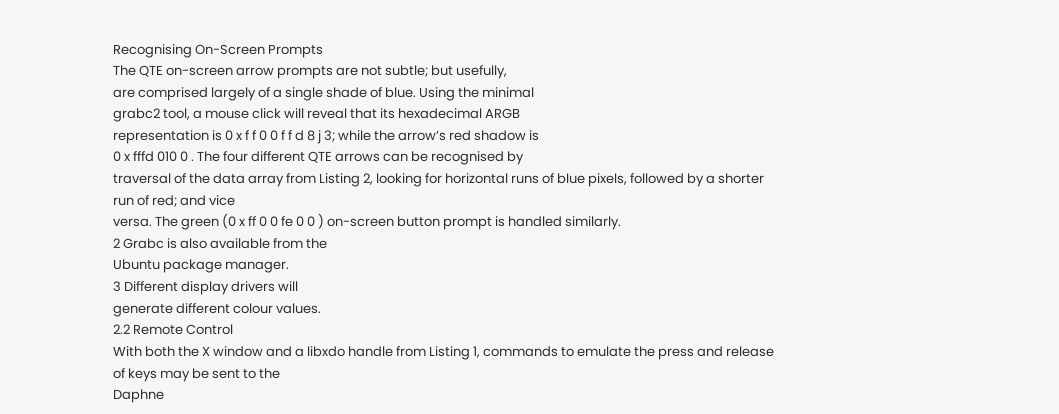Recognising On-Screen Prompts
The QTE on-screen arrow prompts are not subtle; but usefully,
are comprised largely of a single shade of blue. Using the minimal
grabc2 tool, a mouse click will reveal that its hexadecimal ARGB
representation is 0 x f f 0 0 f f d 8 j 3; while the arrow’s red shadow is
0 x fffd 010 0 . The four different QTE arrows can be recognised by
traversal of the data array from Listing 2, looking for horizontal runs of blue pixels, followed by a shorter run of red; and vice
versa. The green (0 x ff 0 0 fe 0 0 ) on-screen button prompt is handled similarly.
2 Grabc is also available from the
Ubuntu package manager.
3 Different display drivers will
generate different colour values.
2.2 Remote Control
With both the X window and a libxdo handle from Listing 1, commands to emulate the press and release of keys may be sent to the
Daphne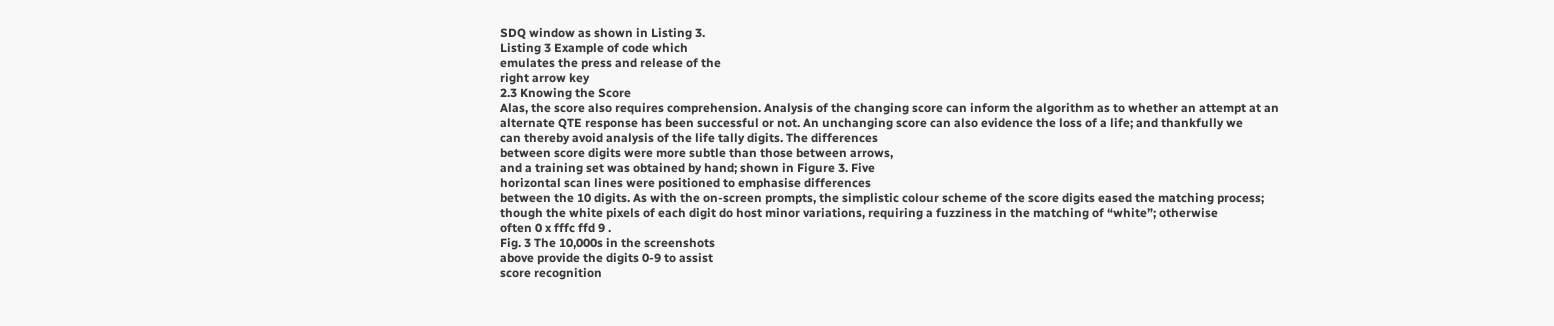SDQ window as shown in Listing 3.
Listing 3 Example of code which
emulates the press and release of the
right arrow key
2.3 Knowing the Score
Alas, the score also requires comprehension. Analysis of the changing score can inform the algorithm as to whether an attempt at an
alternate QTE response has been successful or not. An unchanging score can also evidence the loss of a life; and thankfully we
can thereby avoid analysis of the life tally digits. The differences
between score digits were more subtle than those between arrows,
and a training set was obtained by hand; shown in Figure 3. Five
horizontal scan lines were positioned to emphasise differences
between the 10 digits. As with the on-screen prompts, the simplistic colour scheme of the score digits eased the matching process; though the white pixels of each digit do host minor variations, requiring a fuzziness in the matching of “white”; otherwise
often 0 x fffc ffd 9 .
Fig. 3 The 10,000s in the screenshots
above provide the digits 0-9 to assist
score recognition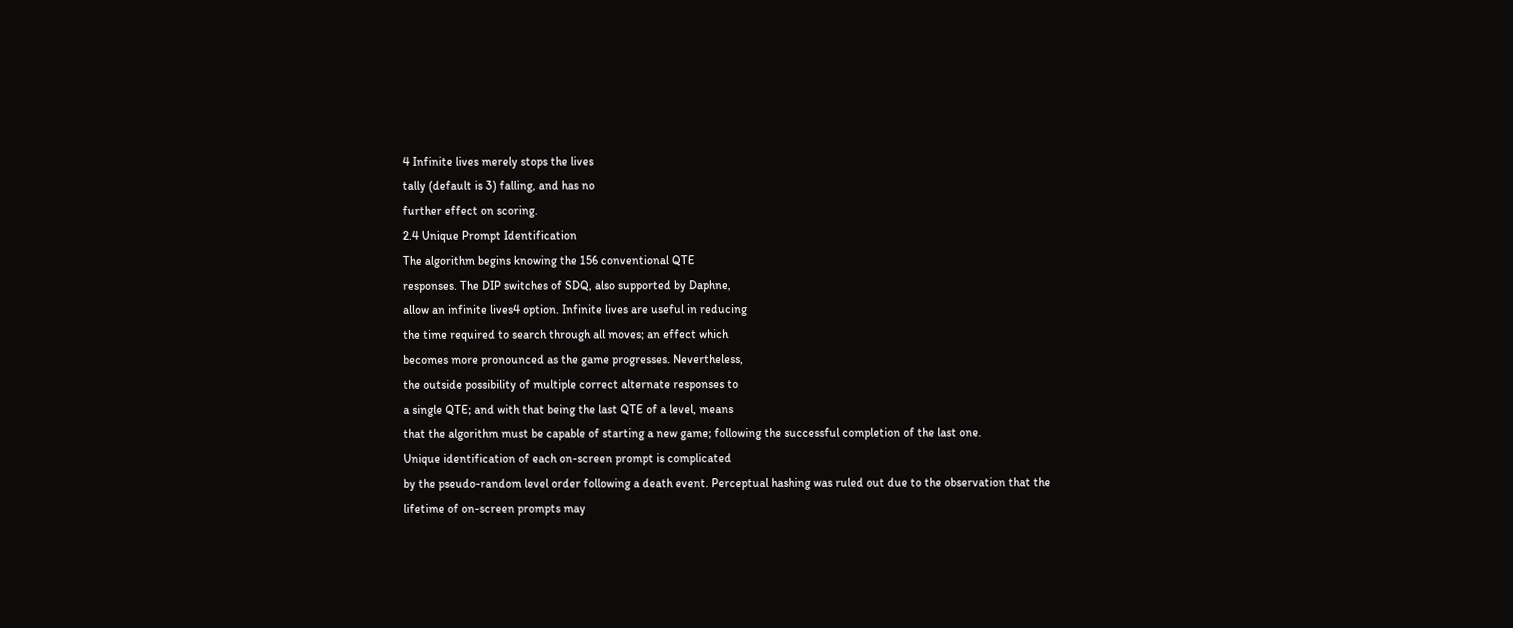4 Infinite lives merely stops the lives
tally (default is 3) falling, and has no
further effect on scoring.
2.4 Unique Prompt Identification
The algorithm begins knowing the 156 conventional QTE
responses. The DIP switches of SDQ, also supported by Daphne,
allow an infinite lives4 option. Infinite lives are useful in reducing
the time required to search through all moves; an effect which
becomes more pronounced as the game progresses. Nevertheless,
the outside possibility of multiple correct alternate responses to
a single QTE; and with that being the last QTE of a level, means
that the algorithm must be capable of starting a new game; following the successful completion of the last one.
Unique identification of each on-screen prompt is complicated
by the pseudo-random level order following a death event. Perceptual hashing was ruled out due to the observation that the
lifetime of on-screen prompts may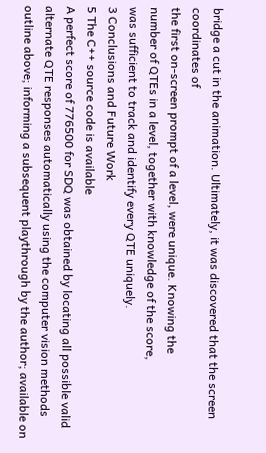bridge a cut in the animation. Ultimately, it was discovered that the screen coordinates of
the first on-screen prompt of a level, were unique. Knowing the
number of QTEs in a level, together with knowledge of the score,
was sufficient to track and identify every QTE uniquely.
3 Conclusions and Future Work
5 The C++ source code is available
A perfect score of 776500 for SDQ was obtained by locating all possible valid alternate QTE responses automatically using the computer vision methods outline above; informing a subsequent playthrough by the author; available on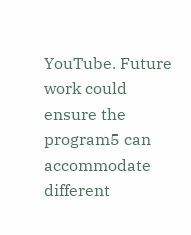YouTube. Future work could
ensure the program5 can accommodate different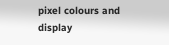pixel colours and
display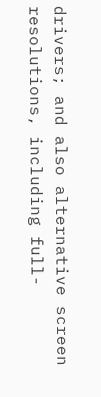drivers; and also alternative screen resolutions, including full-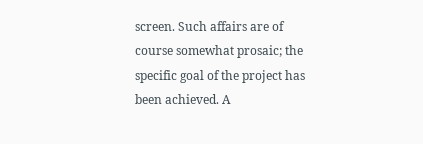screen. Such affairs are of course somewhat prosaic; the
specific goal of the project has been achieved. A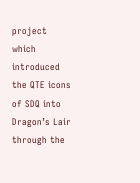project which
introduced the QTE icons of SDQ into Dragon’s Lair through the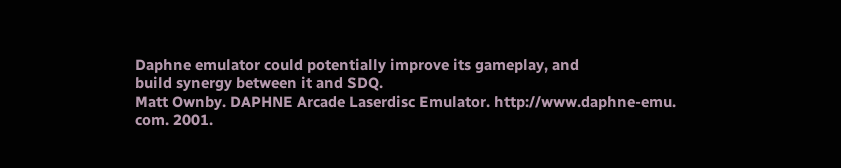Daphne emulator could potentially improve its gameplay, and
build synergy between it and SDQ.
Matt Ownby. DAPHNE Arcade Laserdisc Emulator. http://www.daphne-emu.
com. 2001.